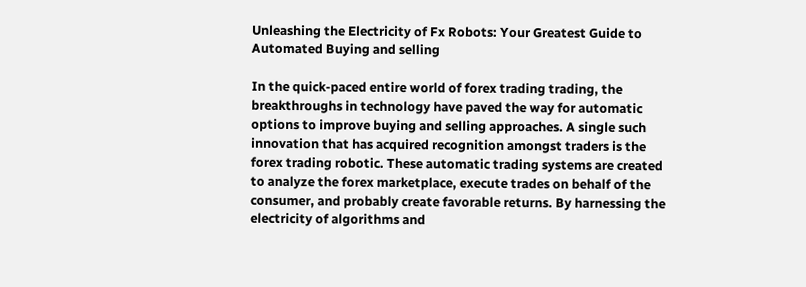Unleashing the Electricity of Fx Robots: Your Greatest Guide to Automated Buying and selling

In the quick-paced entire world of forex trading trading, the breakthroughs in technology have paved the way for automatic options to improve buying and selling approaches. A single such innovation that has acquired recognition amongst traders is the forex trading robotic. These automatic trading systems are created to analyze the forex marketplace, execute trades on behalf of the consumer, and probably create favorable returns. By harnessing the electricity of algorithms and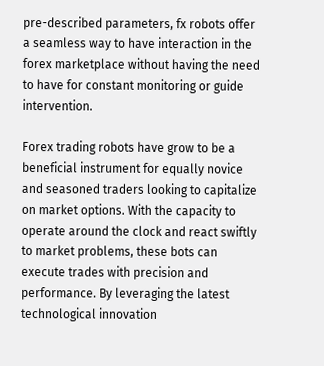pre-described parameters, fx robots offer a seamless way to have interaction in the forex marketplace without having the need to have for constant monitoring or guide intervention.

Forex trading robots have grow to be a beneficial instrument for equally novice and seasoned traders looking to capitalize on market options. With the capacity to operate around the clock and react swiftly to market problems, these bots can execute trades with precision and performance. By leveraging the latest technological innovation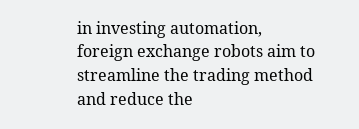in investing automation, foreign exchange robots aim to streamline the trading method and reduce the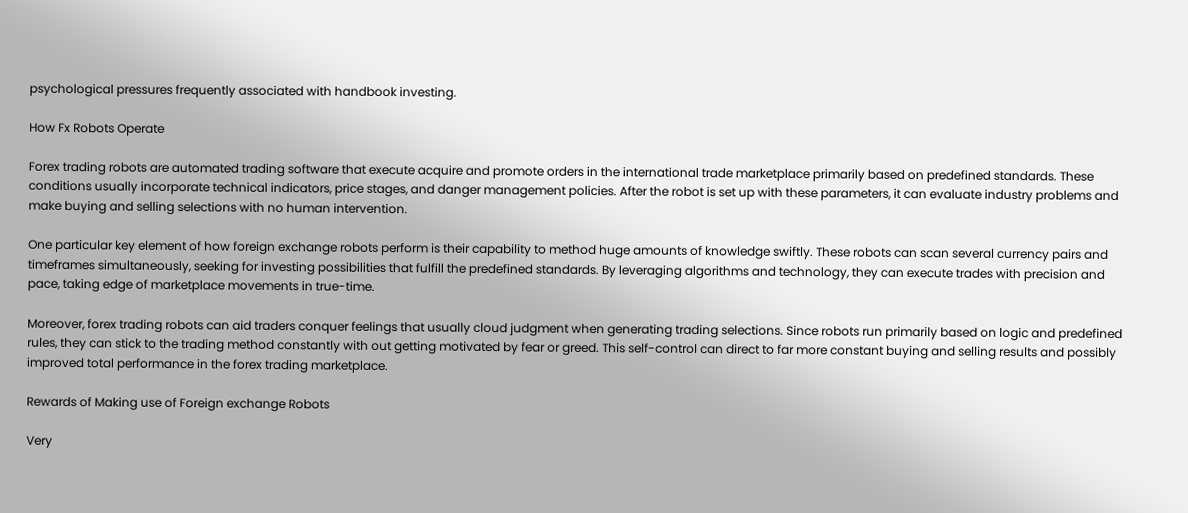psychological pressures frequently associated with handbook investing.

How Fx Robots Operate

Forex trading robots are automated trading software that execute acquire and promote orders in the international trade marketplace primarily based on predefined standards. These conditions usually incorporate technical indicators, price stages, and danger management policies. After the robot is set up with these parameters, it can evaluate industry problems and make buying and selling selections with no human intervention.

One particular key element of how foreign exchange robots perform is their capability to method huge amounts of knowledge swiftly. These robots can scan several currency pairs and timeframes simultaneously, seeking for investing possibilities that fulfill the predefined standards. By leveraging algorithms and technology, they can execute trades with precision and pace, taking edge of marketplace movements in true-time.

Moreover, forex trading robots can aid traders conquer feelings that usually cloud judgment when generating trading selections. Since robots run primarily based on logic and predefined rules, they can stick to the trading method constantly with out getting motivated by fear or greed. This self-control can direct to far more constant buying and selling results and possibly improved total performance in the forex trading marketplace.

Rewards of Making use of Foreign exchange Robots

Very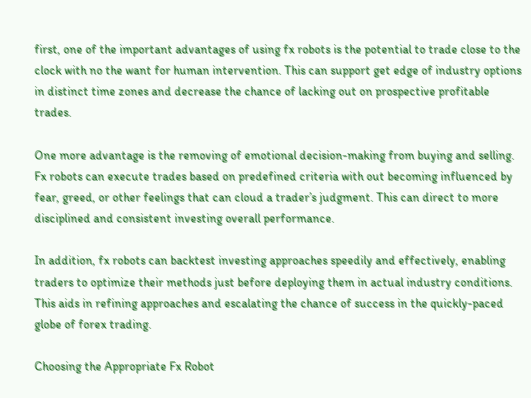first, one of the important advantages of using fx robots is the potential to trade close to the clock with no the want for human intervention. This can support get edge of industry options in distinct time zones and decrease the chance of lacking out on prospective profitable trades.

One more advantage is the removing of emotional decision-making from buying and selling. Fx robots can execute trades based on predefined criteria with out becoming influenced by fear, greed, or other feelings that can cloud a trader’s judgment. This can direct to more disciplined and consistent investing overall performance.

In addition, fx robots can backtest investing approaches speedily and effectively, enabling traders to optimize their methods just before deploying them in actual industry conditions. This aids in refining approaches and escalating the chance of success in the quickly-paced globe of forex trading.

Choosing the Appropriate Fx Robot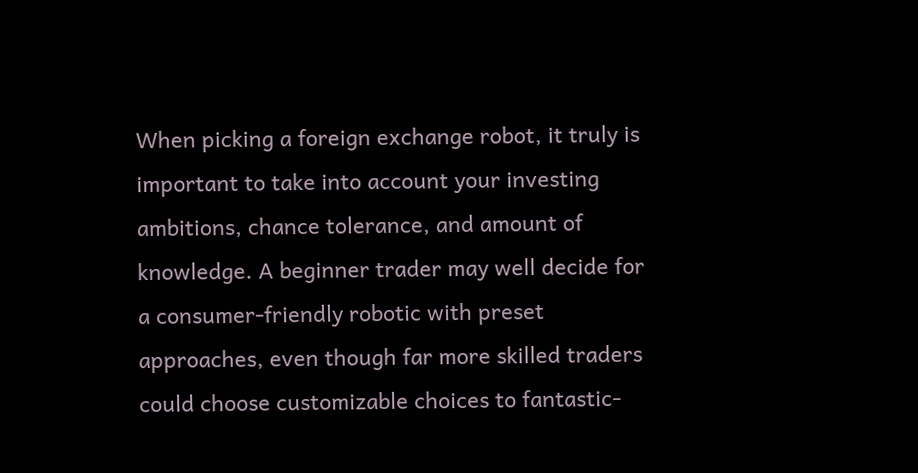When picking a foreign exchange robot, it truly is important to take into account your investing ambitions, chance tolerance, and amount of knowledge. A beginner trader may well decide for a consumer-friendly robotic with preset approaches, even though far more skilled traders could choose customizable choices to fantastic-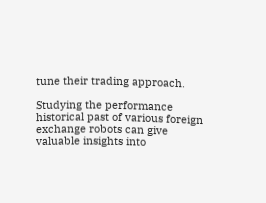tune their trading approach.

Studying the performance historical past of various foreign exchange robots can give valuable insights into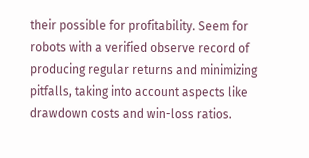their possible for profitability. Seem for robots with a verified observe record of producing regular returns and minimizing pitfalls, taking into account aspects like drawdown costs and win-loss ratios.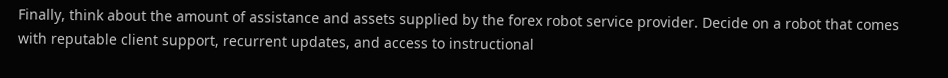Finally, think about the amount of assistance and assets supplied by the forex robot service provider. Decide on a robot that comes with reputable client support, recurrent updates, and access to instructional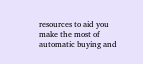resources to aid you make the most of automatic buying and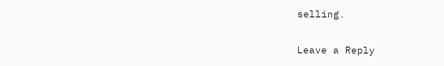selling.

Leave a Reply